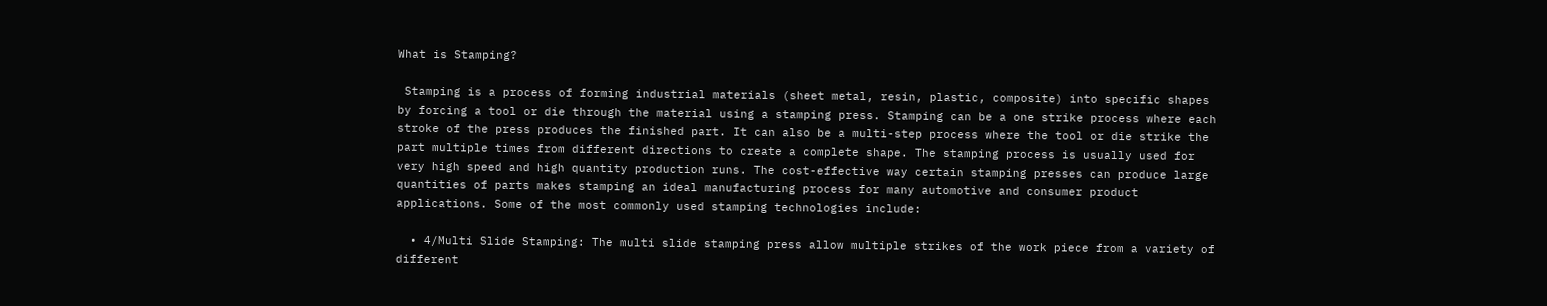What is Stamping?

 Stamping is a process of forming industrial materials (sheet metal, resin, plastic, composite) into specific shapes by forcing a tool or die through the material using a stamping press. Stamping can be a one strike process where each stroke of the press produces the finished part. It can also be a multi-step process where the tool or die strike the part multiple times from different directions to create a complete shape. The stamping process is usually used for very high speed and high quantity production runs. The cost-effective way certain stamping presses can produce large quantities of parts makes stamping an ideal manufacturing process for many automotive and consumer product applications. Some of the most commonly used stamping technologies include:

  • 4/Multi Slide Stamping: The multi slide stamping press allow multiple strikes of the work piece from a variety of different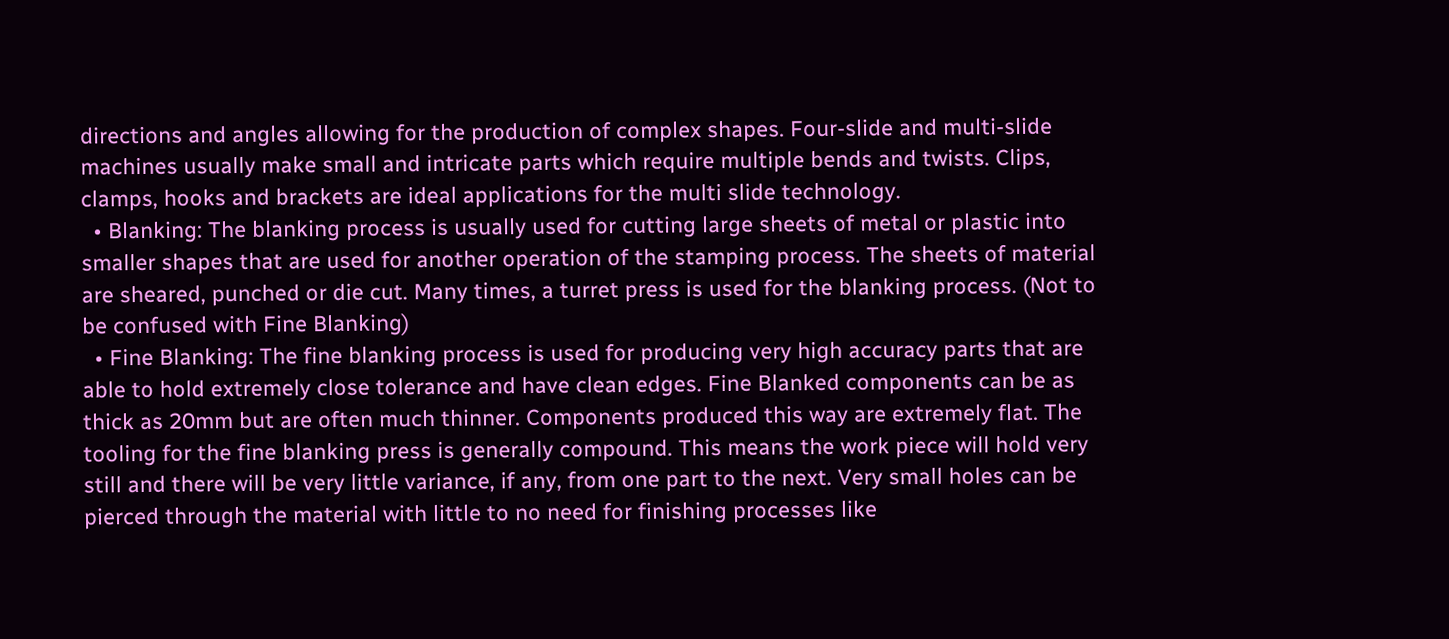directions and angles allowing for the production of complex shapes. Four-slide and multi-slide machines usually make small and intricate parts which require multiple bends and twists. Clips, clamps, hooks and brackets are ideal applications for the multi slide technology.
  • Blanking: The blanking process is usually used for cutting large sheets of metal or plastic into smaller shapes that are used for another operation of the stamping process. The sheets of material are sheared, punched or die cut. Many times, a turret press is used for the blanking process. (Not to be confused with Fine Blanking)
  • Fine Blanking: The fine blanking process is used for producing very high accuracy parts that are able to hold extremely close tolerance and have clean edges. Fine Blanked components can be as thick as 20mm but are often much thinner. Components produced this way are extremely flat. The tooling for the fine blanking press is generally compound. This means the work piece will hold very still and there will be very little variance, if any, from one part to the next. Very small holes can be pierced through the material with little to no need for finishing processes like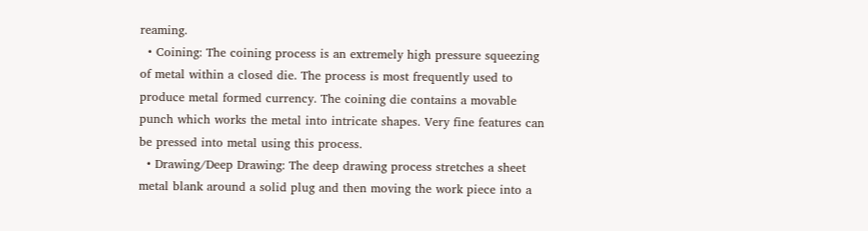reaming.
  • Coining: The coining process is an extremely high pressure squeezing of metal within a closed die. The process is most frequently used to produce metal formed currency. The coining die contains a movable punch which works the metal into intricate shapes. Very fine features can be pressed into metal using this process.
  • Drawing/Deep Drawing: The deep drawing process stretches a sheet metal blank around a solid plug and then moving the work piece into a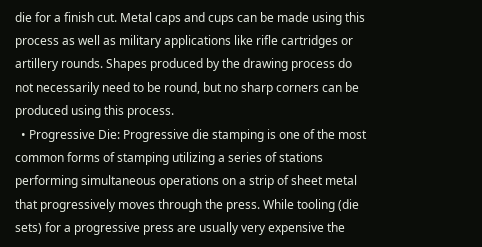die for a finish cut. Metal caps and cups can be made using this process as well as military applications like rifle cartridges or artillery rounds. Shapes produced by the drawing process do not necessarily need to be round, but no sharp corners can be produced using this process.
  • Progressive Die: Progressive die stamping is one of the most common forms of stamping utilizing a series of stations performing simultaneous operations on a strip of sheet metal that progressively moves through the press. While tooling (die sets) for a progressive press are usually very expensive the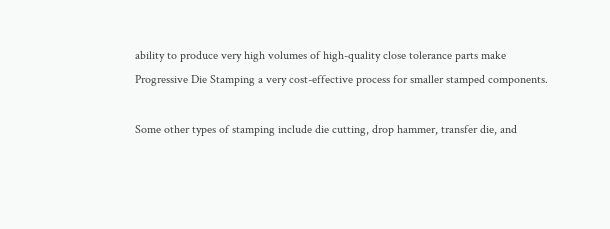ability to produce very high volumes of high-quality close tolerance parts make Progressive Die Stamping a very cost-effective process for smaller stamped components.

Some other types of stamping include die cutting, drop hammer, transfer die, and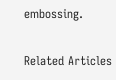embossing.

Related Articles